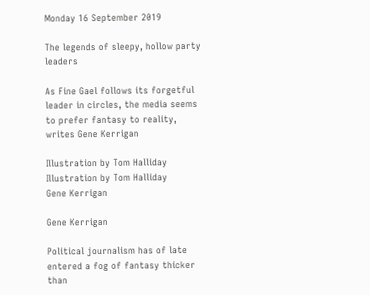Monday 16 September 2019

The legends of sleepy, hollow party leaders

As Fine Gael follows its forgetful leader in circles, the media seems to prefer fantasy to reality, writes Gene Kerrigan

Illustration by Tom Halliday
Illustration by Tom Halliday
Gene Kerrigan

Gene Kerrigan

Political journalism has of late entered a fog of fantasy thicker than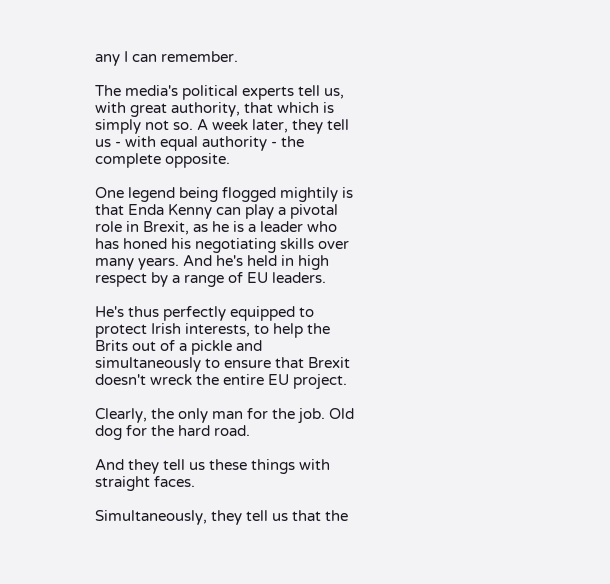any I can remember.

The media's political experts tell us, with great authority, that which is simply not so. A week later, they tell us - with equal authority - the complete opposite.

One legend being flogged mightily is that Enda Kenny can play a pivotal role in Brexit, as he is a leader who has honed his negotiating skills over many years. And he's held in high respect by a range of EU leaders.

He's thus perfectly equipped to protect Irish interests, to help the Brits out of a pickle and simultaneously to ensure that Brexit doesn't wreck the entire EU project.

Clearly, the only man for the job. Old dog for the hard road.

And they tell us these things with straight faces.

Simultaneously, they tell us that the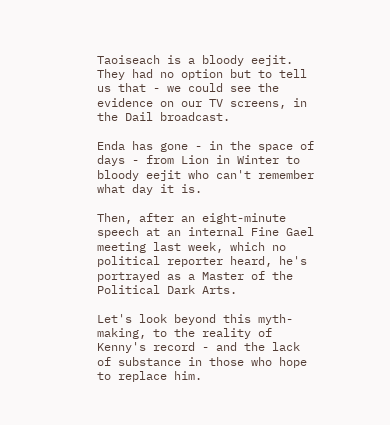Taoiseach is a bloody eejit. They had no option but to tell us that - we could see the evidence on our TV screens, in the Dail broadcast.

Enda has gone - in the space of days - from Lion in Winter to bloody eejit who can't remember what day it is.

Then, after an eight-minute speech at an internal Fine Gael meeting last week, which no political reporter heard, he's portrayed as a Master of the Political Dark Arts.

Let's look beyond this myth-making, to the reality of Kenny's record - and the lack of substance in those who hope to replace him.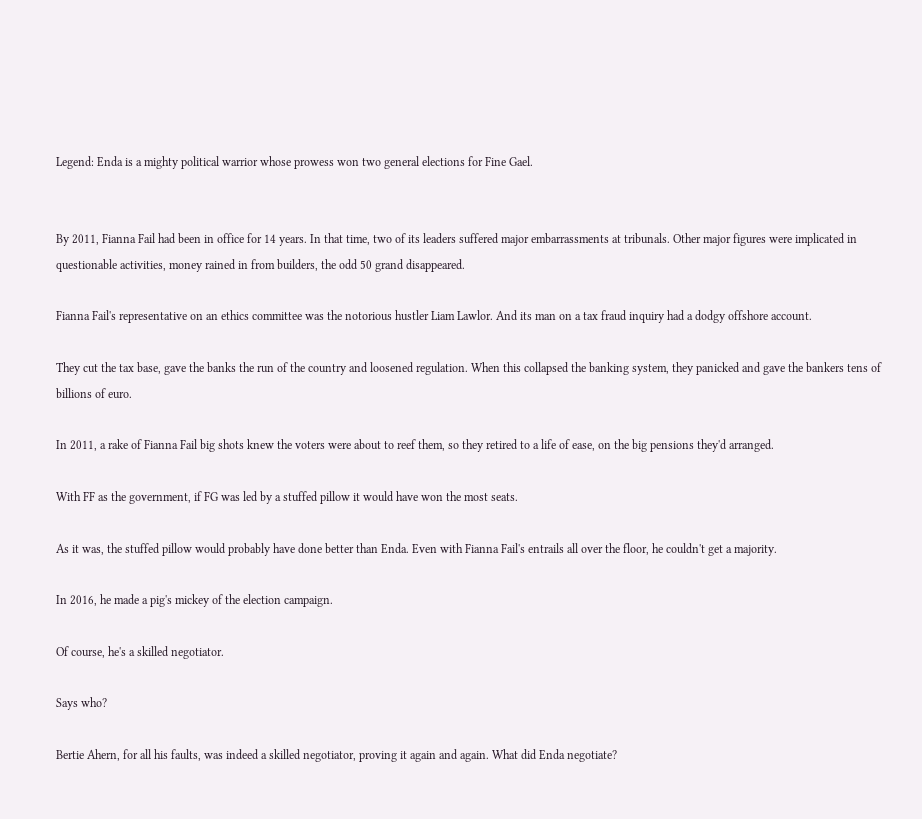Legend: Enda is a mighty political warrior whose prowess won two general elections for Fine Gael.


By 2011, Fianna Fail had been in office for 14 years. In that time, two of its leaders suffered major embarrassments at tribunals. Other major figures were implicated in questionable activities, money rained in from builders, the odd 50 grand disappeared.

Fianna Fail's representative on an ethics committee was the notorious hustler Liam Lawlor. And its man on a tax fraud inquiry had a dodgy offshore account.

They cut the tax base, gave the banks the run of the country and loosened regulation. When this collapsed the banking system, they panicked and gave the bankers tens of billions of euro.

In 2011, a rake of Fianna Fail big shots knew the voters were about to reef them, so they retired to a life of ease, on the big pensions they'd arranged.

With FF as the government, if FG was led by a stuffed pillow it would have won the most seats.

As it was, the stuffed pillow would probably have done better than Enda. Even with Fianna Fail's entrails all over the floor, he couldn't get a majority.

In 2016, he made a pig's mickey of the election campaign.

Of course, he's a skilled negotiator.

Says who?

Bertie Ahern, for all his faults, was indeed a skilled negotiator, proving it again and again. What did Enda negotiate?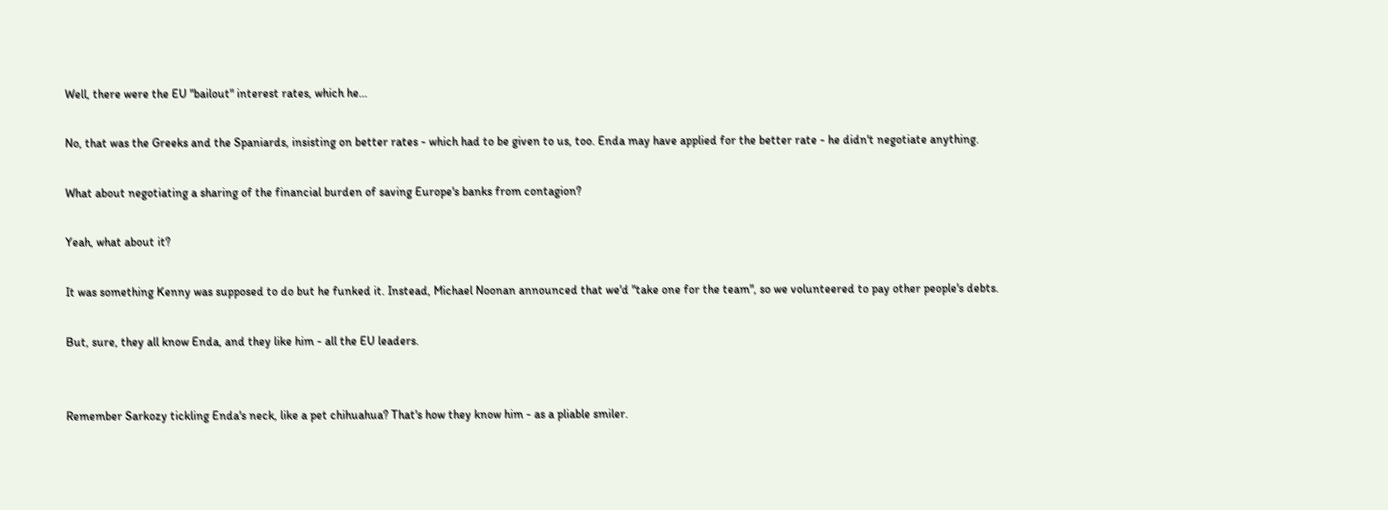Well, there were the EU "bailout" interest rates, which he…

No, that was the Greeks and the Spaniards, insisting on better rates - which had to be given to us, too. Enda may have applied for the better rate - he didn't negotiate anything.

What about negotiating a sharing of the financial burden of saving Europe's banks from contagion?

Yeah, what about it?

It was something Kenny was supposed to do but he funked it. Instead, Michael Noonan announced that we'd "take one for the team", so we volunteered to pay other people's debts.

But, sure, they all know Enda, and they like him - all the EU leaders.


Remember Sarkozy tickling Enda's neck, like a pet chihuahua? That's how they know him - as a pliable smiler.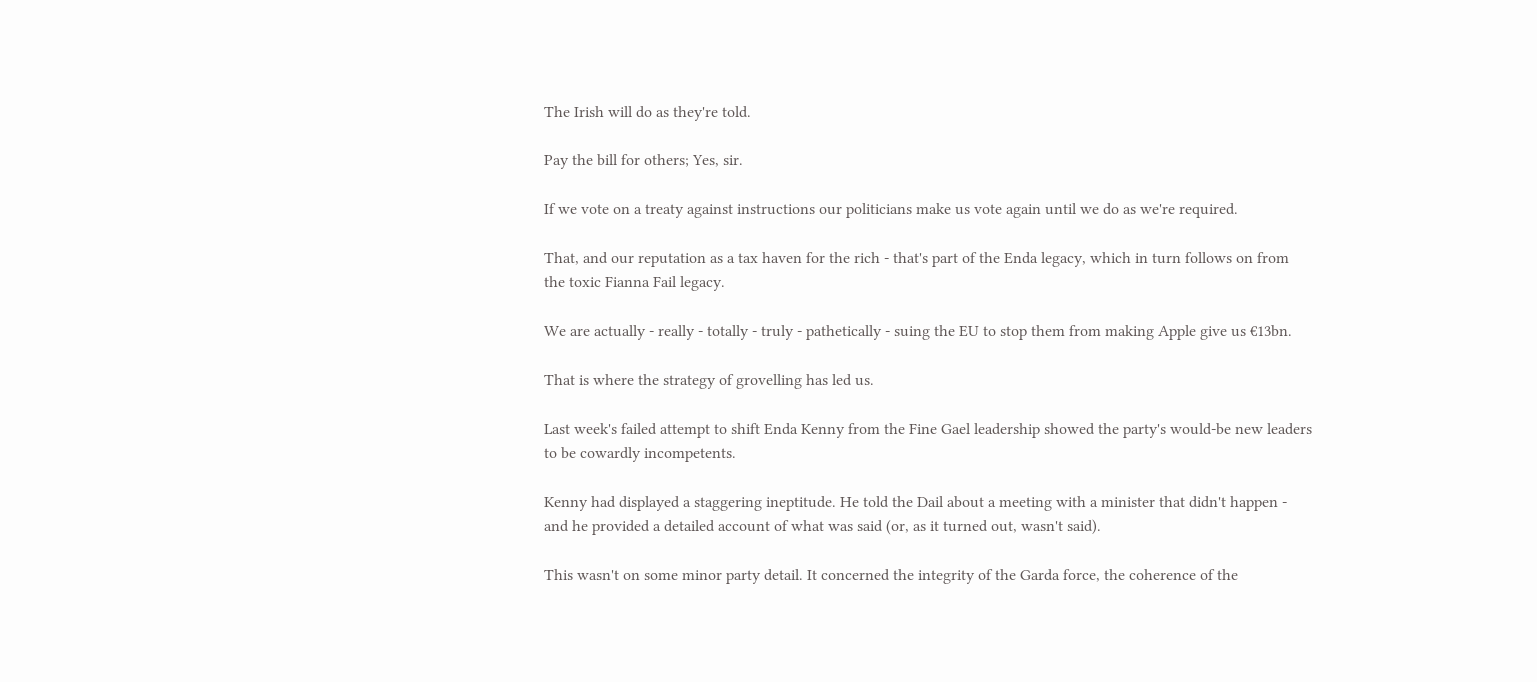The Irish will do as they're told.

Pay the bill for others; Yes, sir.

If we vote on a treaty against instructions our politicians make us vote again until we do as we're required.

That, and our reputation as a tax haven for the rich - that's part of the Enda legacy, which in turn follows on from the toxic Fianna Fail legacy.

We are actually - really - totally - truly - pathetically - suing the EU to stop them from making Apple give us €13bn.

That is where the strategy of grovelling has led us.

Last week's failed attempt to shift Enda Kenny from the Fine Gael leadership showed the party's would-be new leaders to be cowardly incompetents.

Kenny had displayed a staggering ineptitude. He told the Dail about a meeting with a minister that didn't happen - and he provided a detailed account of what was said (or, as it turned out, wasn't said).

This wasn't on some minor party detail. It concerned the integrity of the Garda force, the coherence of the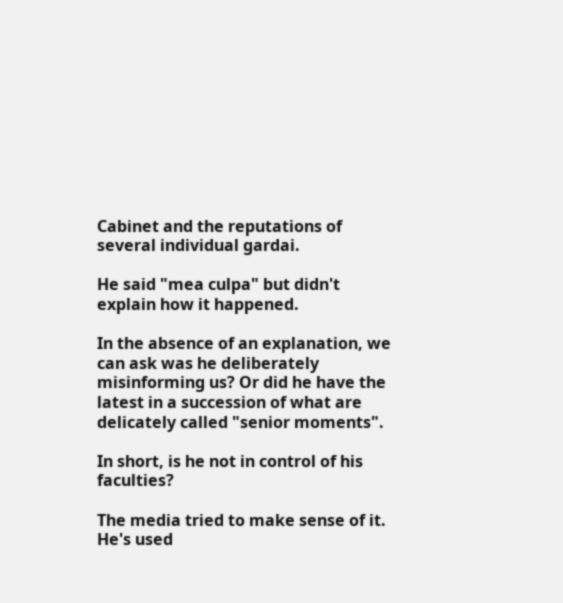Cabinet and the reputations of several individual gardai.

He said "mea culpa" but didn't explain how it happened.

In the absence of an explanation, we can ask was he deliberately misinforming us? Or did he have the latest in a succession of what are delicately called "senior moments".

In short, is he not in control of his faculties?

The media tried to make sense of it. He's used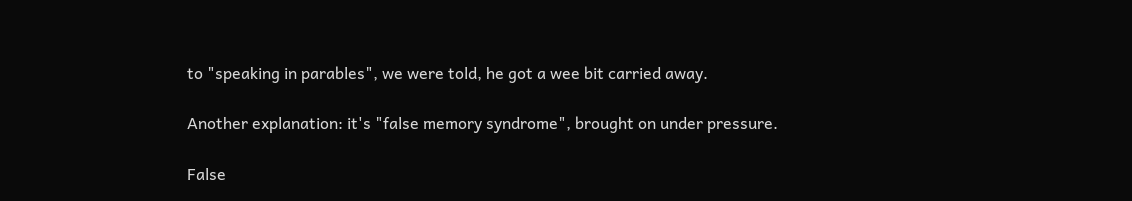to "speaking in parables", we were told, he got a wee bit carried away.

Another explanation: it's "false memory syndrome", brought on under pressure.

False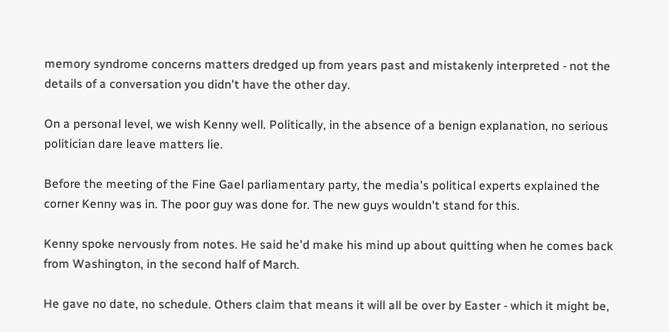memory syndrome concerns matters dredged up from years past and mistakenly interpreted - not the details of a conversation you didn't have the other day.

On a personal level, we wish Kenny well. Politically, in the absence of a benign explanation, no serious politician dare leave matters lie.

Before the meeting of the Fine Gael parliamentary party, the media's political experts explained the corner Kenny was in. The poor guy was done for. The new guys wouldn't stand for this.

Kenny spoke nervously from notes. He said he'd make his mind up about quitting when he comes back from Washington, in the second half of March.

He gave no date, no schedule. Others claim that means it will all be over by Easter - which it might be,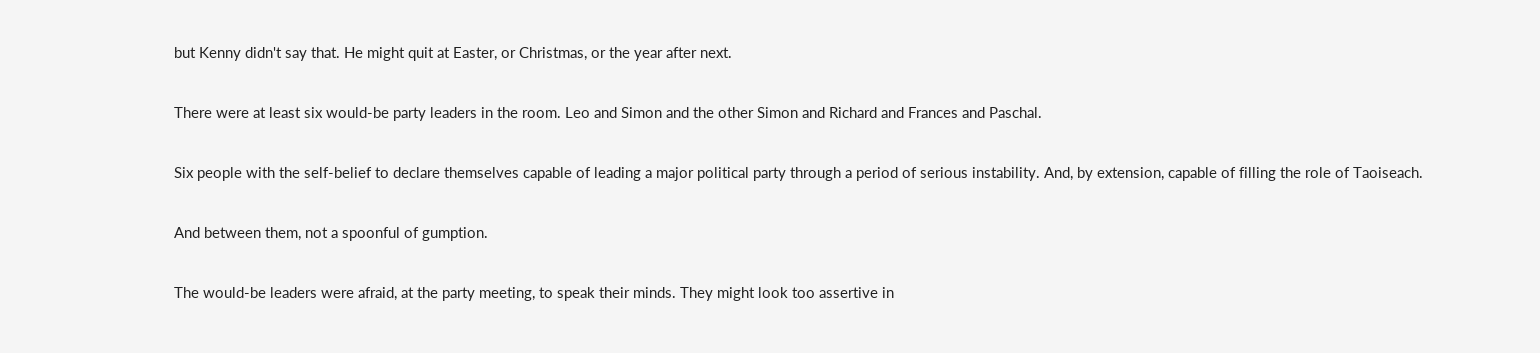but Kenny didn't say that. He might quit at Easter, or Christmas, or the year after next.

There were at least six would-be party leaders in the room. Leo and Simon and the other Simon and Richard and Frances and Paschal.

Six people with the self-belief to declare themselves capable of leading a major political party through a period of serious instability. And, by extension, capable of filling the role of Taoiseach.

And between them, not a spoonful of gumption.

The would-be leaders were afraid, at the party meeting, to speak their minds. They might look too assertive in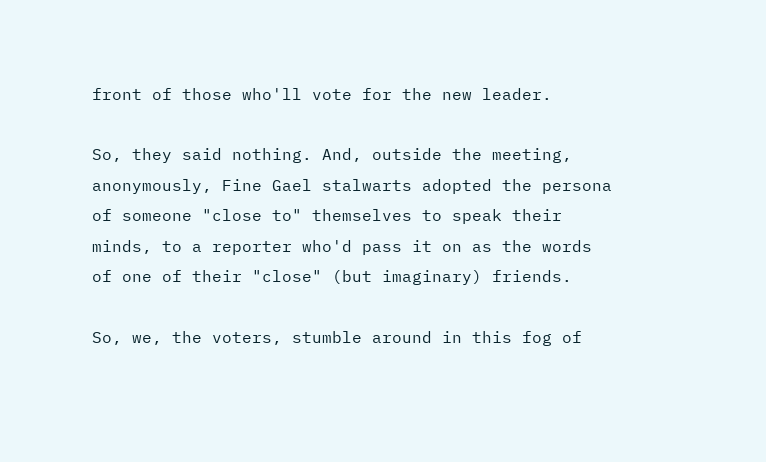front of those who'll vote for the new leader.

So, they said nothing. And, outside the meeting, anonymously, Fine Gael stalwarts adopted the persona of someone "close to" themselves to speak their minds, to a reporter who'd pass it on as the words of one of their "close" (but imaginary) friends.

So, we, the voters, stumble around in this fog of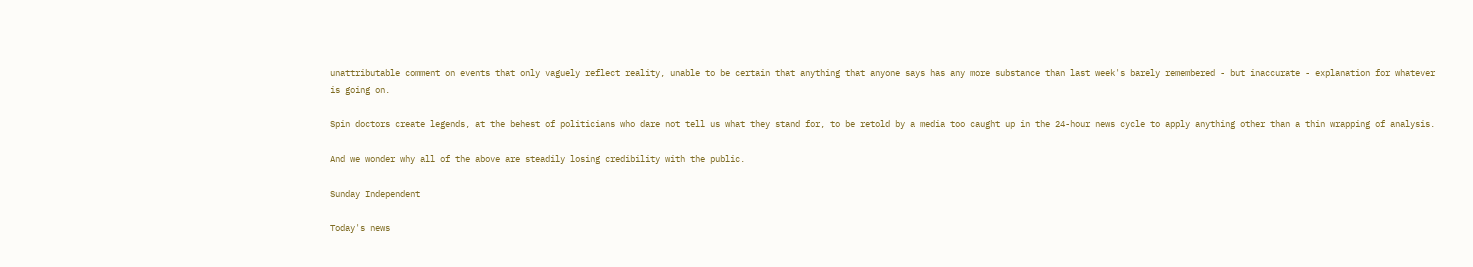unattributable comment on events that only vaguely reflect reality, unable to be certain that anything that anyone says has any more substance than last week's barely remembered - but inaccurate - explanation for whatever is going on.

Spin doctors create legends, at the behest of politicians who dare not tell us what they stand for, to be retold by a media too caught up in the 24-hour news cycle to apply anything other than a thin wrapping of analysis.

And we wonder why all of the above are steadily losing credibility with the public.

Sunday Independent

Today's news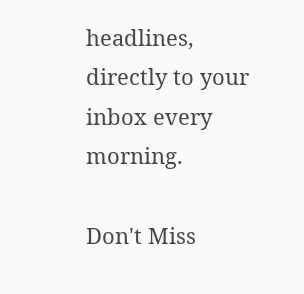headlines, directly to your inbox every morning.

Don't Miss